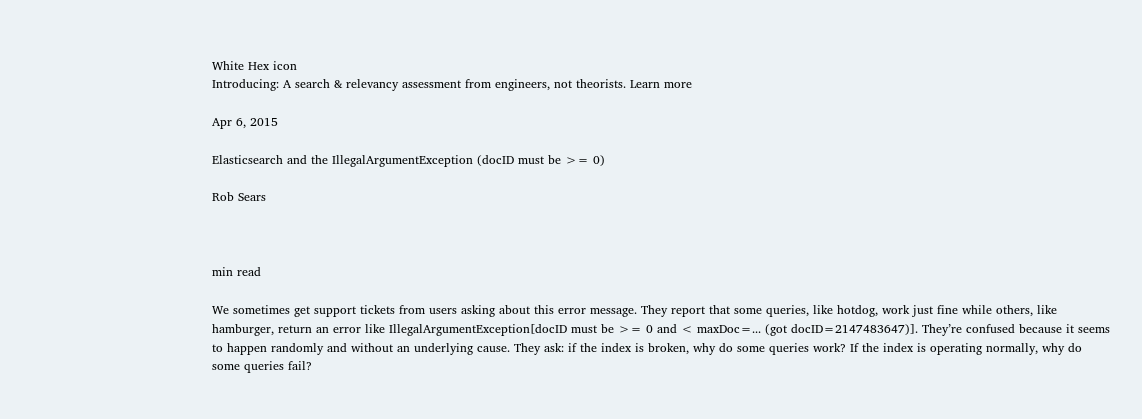White Hex icon
Introducing: A search & relevancy assessment from engineers, not theorists. Learn more

Apr 6, 2015

Elasticsearch and the IllegalArgumentException (docID must be >= 0)

Rob Sears



min read

We sometimes get support tickets from users asking about this error message. They report that some queries, like hotdog, work just fine while others, like hamburger, return an error like IllegalArgumentException[docID must be >= 0 and < maxDoc=... (got docID=2147483647)]. They’re confused because it seems to happen randomly and without an underlying cause. They ask: if the index is broken, why do some queries work? If the index is operating normally, why do some queries fail?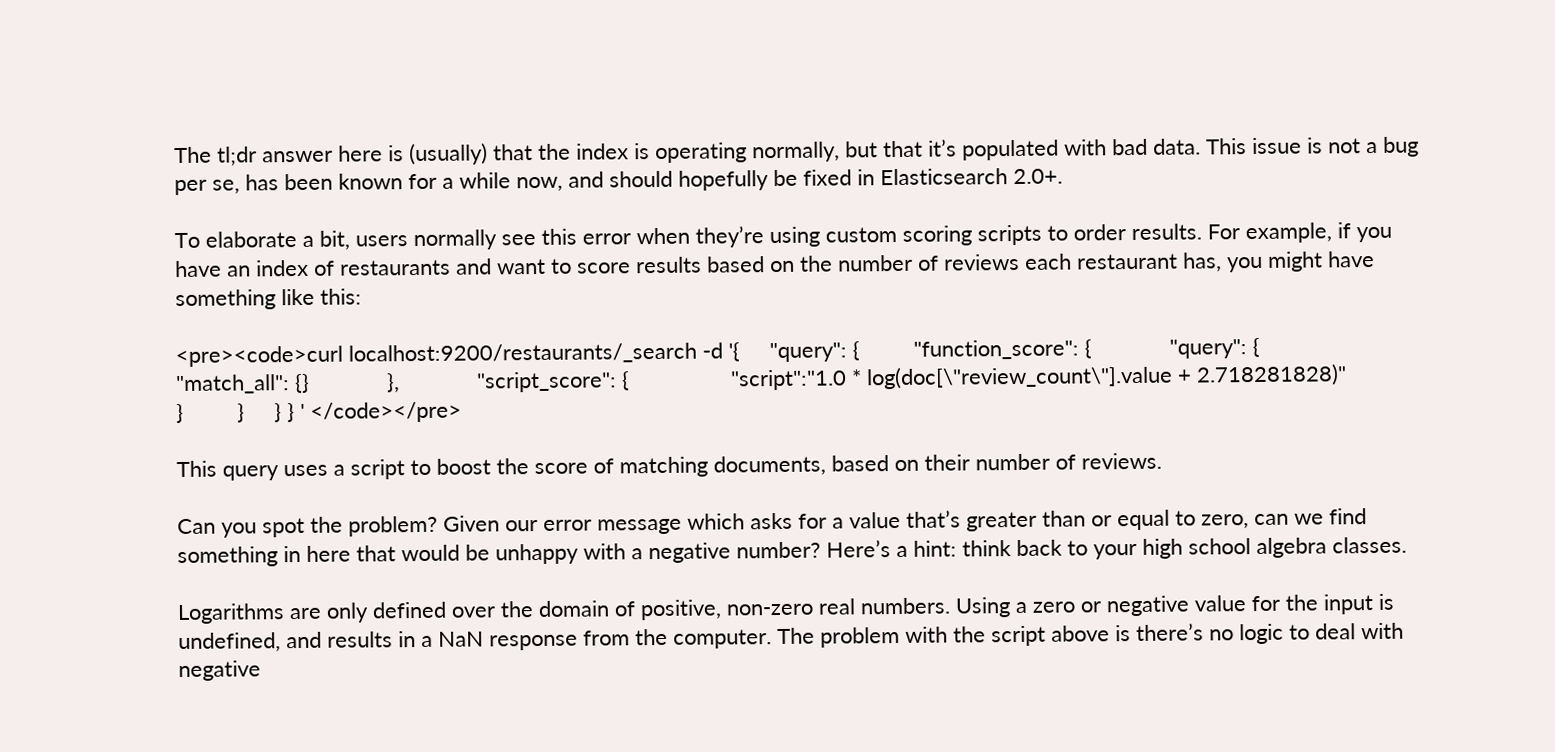The tl;dr answer here is (usually) that the index is operating normally, but that it’s populated with bad data. This issue is not a bug per se, has been known for a while now, and should hopefully be fixed in Elasticsearch 2.0+.

To elaborate a bit, users normally see this error when they’re using custom scoring scripts to order results. For example, if you have an index of restaurants and want to score results based on the number of reviews each restaurant has, you might have something like this:

<pre><code>curl localhost:9200/restaurants/_search -d '{     "query": {         "function_score": {             "query": {                  "match_all": {}             },             "script_score": {                 "script":"1.0 * log(doc[\"review_count\"].value + 2.718281828)"             }         }     } } ' </code></pre>

This query uses a script to boost the score of matching documents, based on their number of reviews.

Can you spot the problem? Given our error message which asks for a value that’s greater than or equal to zero, can we find something in here that would be unhappy with a negative number? Here’s a hint: think back to your high school algebra classes.

Logarithms are only defined over the domain of positive, non-zero real numbers. Using a zero or negative value for the input is undefined, and results in a NaN response from the computer. The problem with the script above is there’s no logic to deal with negative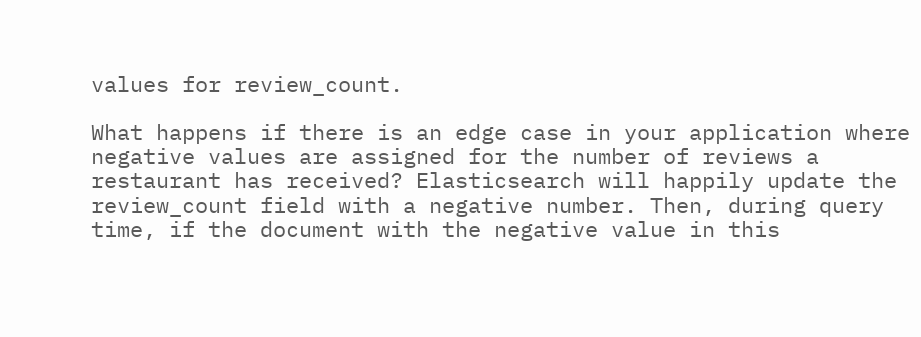values for review_count.

What happens if there is an edge case in your application where negative values are assigned for the number of reviews a restaurant has received? Elasticsearch will happily update the review_count field with a negative number. Then, during query time, if the document with the negative value in this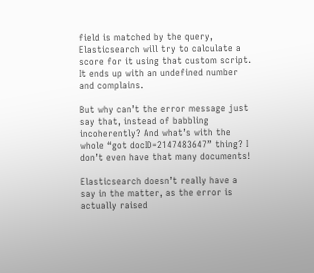field is matched by the query, Elasticsearch will try to calculate a score for it using that custom script. It ends up with an undefined number and complains.

But why can’t the error message just say that, instead of babbling incoherently? And what’s with the whole “got docID=2147483647” thing? I don’t even have that many documents!

Elasticsearch doesn’t really have a say in the matter, as the error is actually raised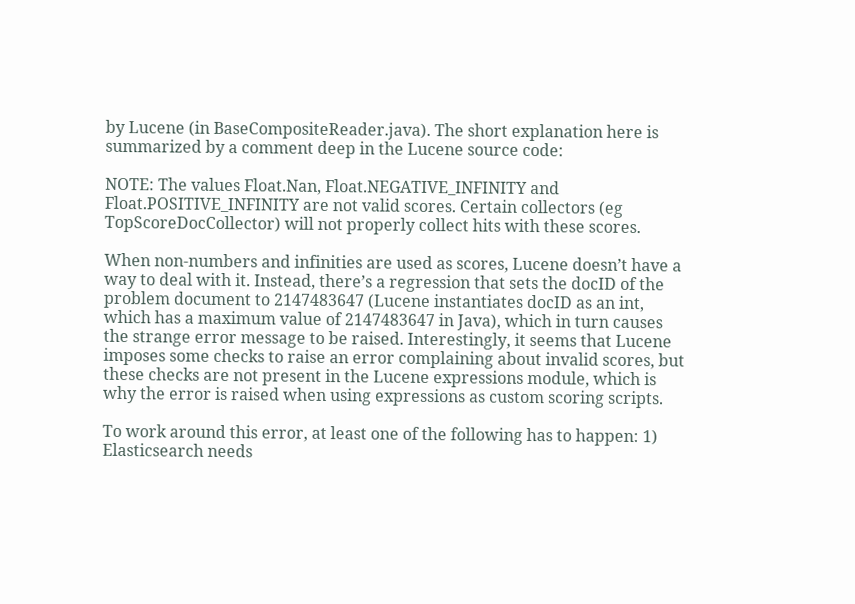by Lucene (in BaseCompositeReader.java). The short explanation here is summarized by a comment deep in the Lucene source code:

NOTE: The values Float.Nan, Float.NEGATIVE_INFINITY and Float.POSITIVE_INFINITY are not valid scores. Certain collectors (eg TopScoreDocCollector) will not properly collect hits with these scores.

When non-numbers and infinities are used as scores, Lucene doesn’t have a way to deal with it. Instead, there’s a regression that sets the docID of the problem document to 2147483647 (Lucene instantiates docID as an int, which has a maximum value of 2147483647 in Java), which in turn causes the strange error message to be raised. Interestingly, it seems that Lucene imposes some checks to raise an error complaining about invalid scores, but these checks are not present in the Lucene expressions module, which is why the error is raised when using expressions as custom scoring scripts.

To work around this error, at least one of the following has to happen: 1) Elasticsearch needs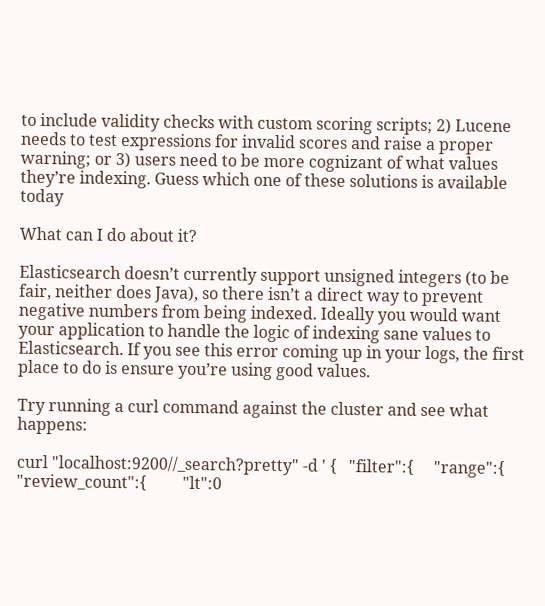to include validity checks with custom scoring scripts; 2) Lucene needs to test expressions for invalid scores and raise a proper warning; or 3) users need to be more cognizant of what values they’re indexing. Guess which one of these solutions is available today

What can I do about it?

Elasticsearch doesn’t currently support unsigned integers (to be fair, neither does Java), so there isn’t a direct way to prevent negative numbers from being indexed. Ideally you would want your application to handle the logic of indexing sane values to Elasticsearch. If you see this error coming up in your logs, the first place to do is ensure you’re using good values.

Try running a curl command against the cluster and see what happens:

curl "localhost:9200//_search?pretty" -d ' {   "filter":{     "range":{       "review_count":{         "lt":0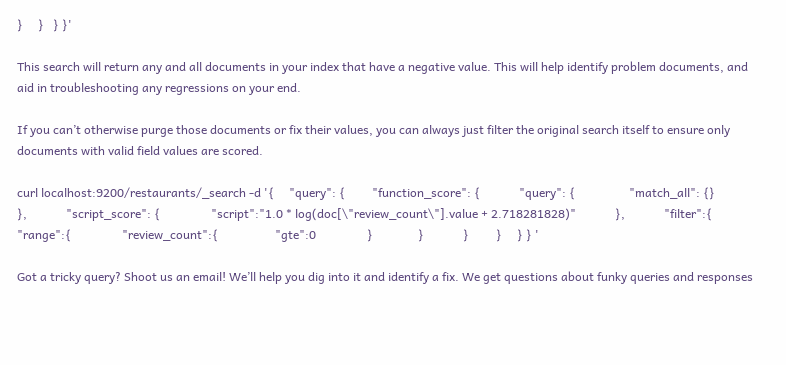}     }   } }'

This search will return any and all documents in your index that have a negative value. This will help identify problem documents, and aid in troubleshooting any regressions on your end.

If you can’t otherwise purge those documents or fix their values, you can always just filter the original search itself to ensure only documents with valid field values are scored.

curl localhost:9200/restaurants/_search -d '{     "query": {         "function_score": {             "query": {                  "match_all": {}             },             "script_score": {                 "script":"1.0 * log(doc[\"review_count\"].value + 2.718281828)"             },             "filter":{               "range":{                 "review_count":{                   "gte":0                 }               }             }         }     } } '

Got a tricky query? Shoot us an email! We’ll help you dig into it and identify a fix. We get questions about funky queries and responses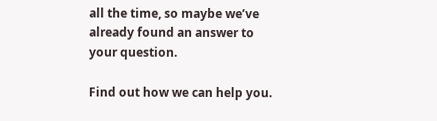all the time, so maybe we’ve already found an answer to your question.

Find out how we can help you.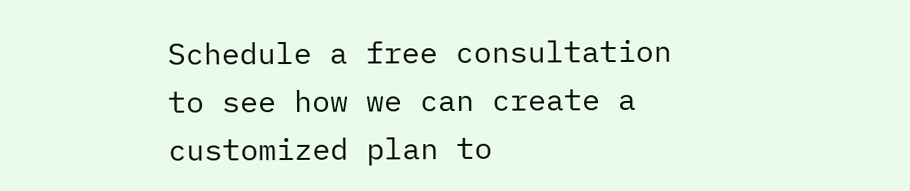Schedule a free consultation to see how we can create a customized plan to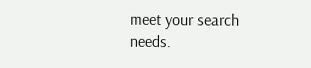meet your search needs.